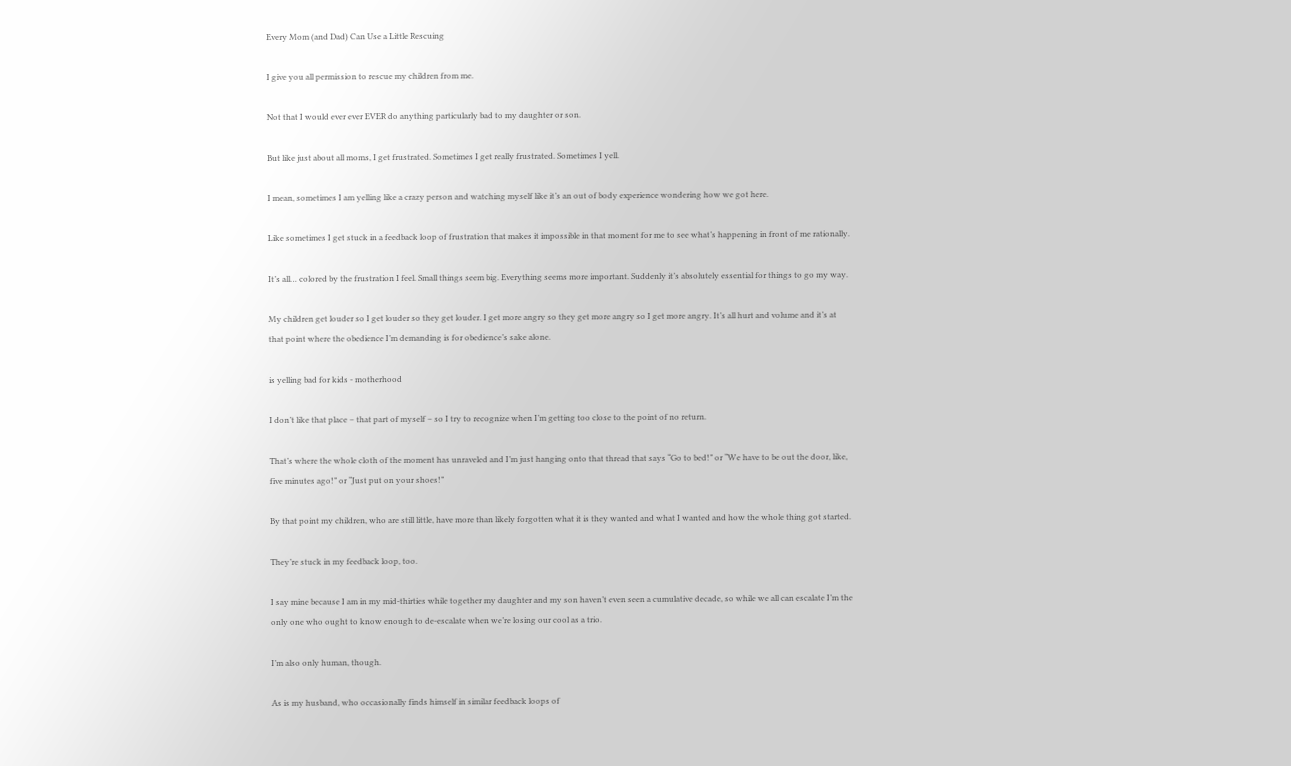Every Mom (and Dad) Can Use a Little Rescuing

I give you all permission to rescue my children from me.

Not that I would ever ever EVER do anything particularly bad to my daughter or son.

But like just about all moms, I get frustrated. Sometimes I get really frustrated. Sometimes I yell.

I mean, sometimes I am yelling like a crazy person and watching myself like it’s an out of body experience wondering how we got here.

Like sometimes I get stuck in a feedback loop of frustration that makes it impossible in that moment for me to see what’s happening in front of me rationally.

It’s all… colored by the frustration I feel. Small things seem big. Everything seems more important. Suddenly it’s absolutely essential for things to go my way.

My children get louder so I get louder so they get louder. I get more angry so they get more angry so I get more angry. It’s all hurt and volume and it’s at that point where the obedience I’m demanding is for obedience’s sake alone.

is yelling bad for kids - motherhood

I don’t like that place – that part of myself – so I try to recognize when I’m getting too close to the point of no return.

That’s where the whole cloth of the moment has unraveled and I’m just hanging onto that thread that says “Go to bed!” or “We have to be out the door, like, five minutes ago!” or “Just put on your shoes!”

By that point my children, who are still little, have more than likely forgotten what it is they wanted and what I wanted and how the whole thing got started.

They’re stuck in my feedback loop, too.

I say mine because I am in my mid-thirties while together my daughter and my son haven’t even seen a cumulative decade, so while we all can escalate I’m the only one who ought to know enough to de-escalate when we’re losing our cool as a trio.

I’m also only human, though.

As is my husband, who occasionally finds himself in similar feedback loops of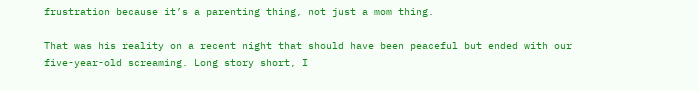frustration because it’s a parenting thing, not just a mom thing.

That was his reality on a recent night that should have been peaceful but ended with our five-year-old screaming. Long story short, I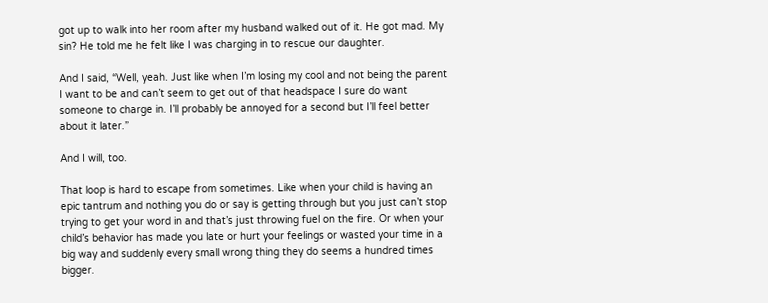got up to walk into her room after my husband walked out of it. He got mad. My sin? He told me he felt like I was charging in to rescue our daughter.

And I said, “Well, yeah. Just like when I’m losing my cool and not being the parent I want to be and can’t seem to get out of that headspace I sure do want someone to charge in. I’ll probably be annoyed for a second but I’ll feel better about it later.”

And I will, too.

That loop is hard to escape from sometimes. Like when your child is having an epic tantrum and nothing you do or say is getting through but you just can’t stop trying to get your word in and that’s just throwing fuel on the fire. Or when your child’s behavior has made you late or hurt your feelings or wasted your time in a big way and suddenly every small wrong thing they do seems a hundred times bigger.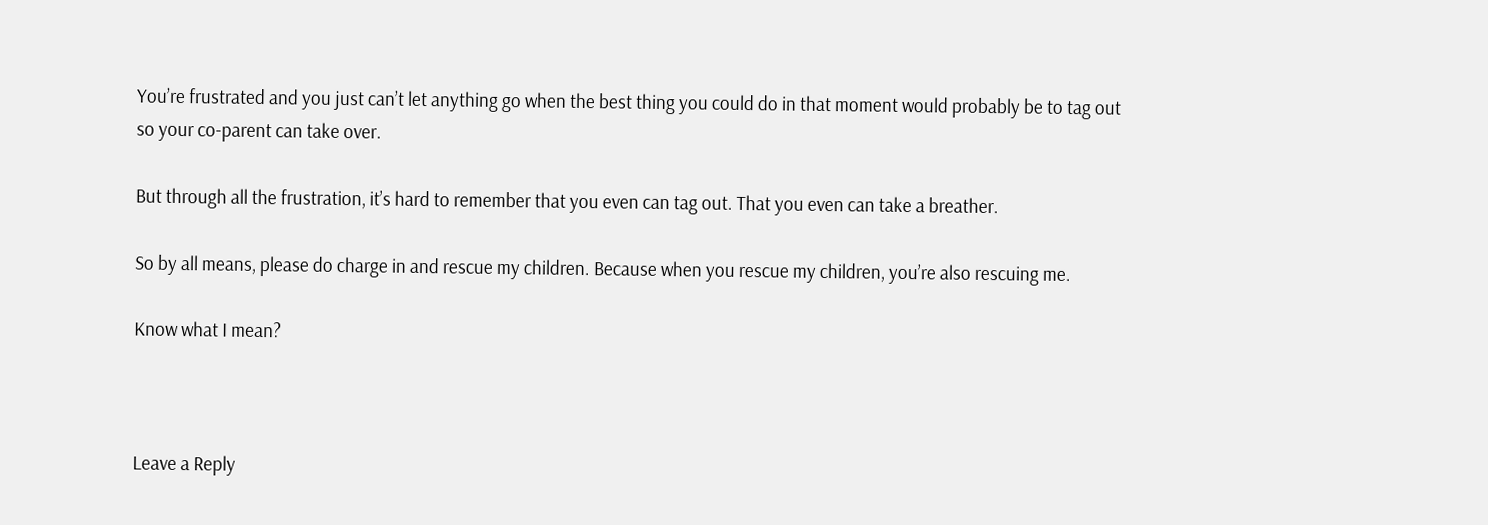You’re frustrated and you just can’t let anything go when the best thing you could do in that moment would probably be to tag out so your co-parent can take over.

But through all the frustration, it’s hard to remember that you even can tag out. That you even can take a breather.

So by all means, please do charge in and rescue my children. Because when you rescue my children, you’re also rescuing me.

Know what I mean?



Leave a Reply